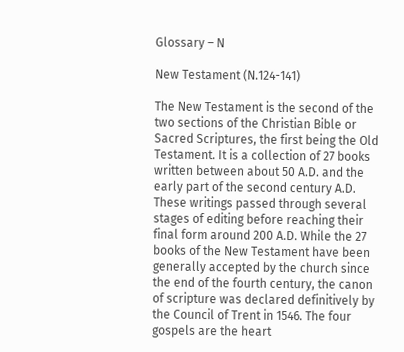Glossary – N

New Testament (N.124-141)

The New Testament is the second of the two sections of the Christian Bible or Sacred Scriptures, the first being the Old Testament. It is a collection of 27 books written between about 50 A.D. and the early part of the second century A.D. These writings passed through several stages of editing before reaching their final form around 200 A.D. While the 27 books of the New Testament have been generally accepted by the church since the end of the fourth century, the canon of scripture was declared definitively by the Council of Trent in 1546. The four gospels are the heart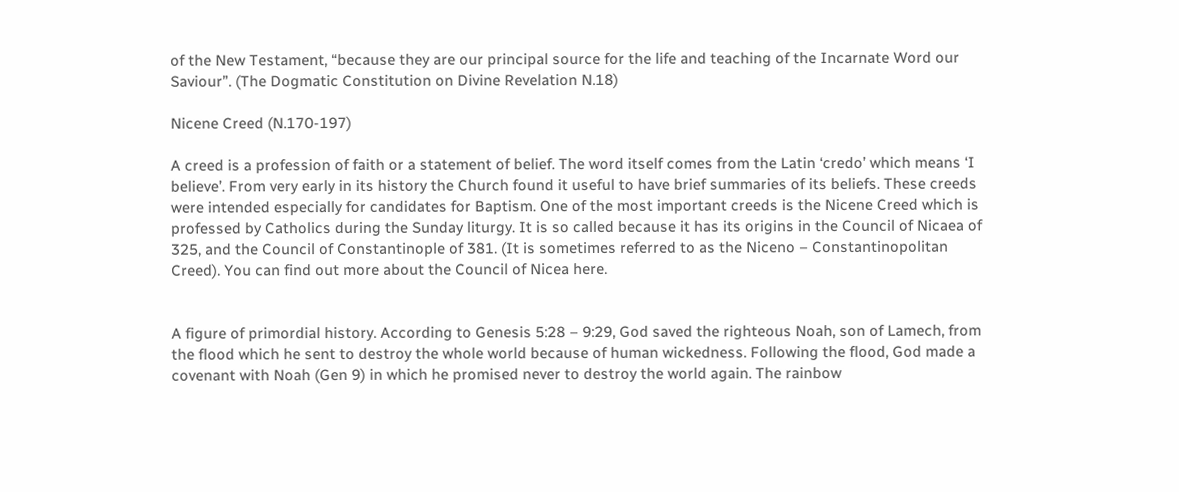of the New Testament, “because they are our principal source for the life and teaching of the Incarnate Word our Saviour”. (The Dogmatic Constitution on Divine Revelation N.18)

Nicene Creed (N.170-197)

A creed is a profession of faith or a statement of belief. The word itself comes from the Latin ‘credo’ which means ‘I believe’. From very early in its history the Church found it useful to have brief summaries of its beliefs. These creeds were intended especially for candidates for Baptism. One of the most important creeds is the Nicene Creed which is professed by Catholics during the Sunday liturgy. It is so called because it has its origins in the Council of Nicaea of 325, and the Council of Constantinople of 381. (It is sometimes referred to as the Niceno – Constantinopolitan Creed). You can find out more about the Council of Nicea here.


A figure of primordial history. According to Genesis 5:28 – 9:29, God saved the righteous Noah, son of Lamech, from the flood which he sent to destroy the whole world because of human wickedness. Following the flood, God made a covenant with Noah (Gen 9) in which he promised never to destroy the world again. The rainbow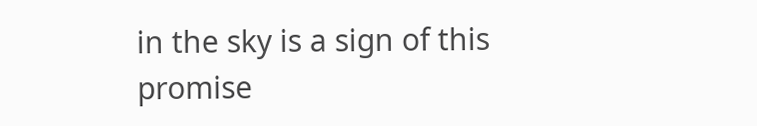in the sky is a sign of this promise